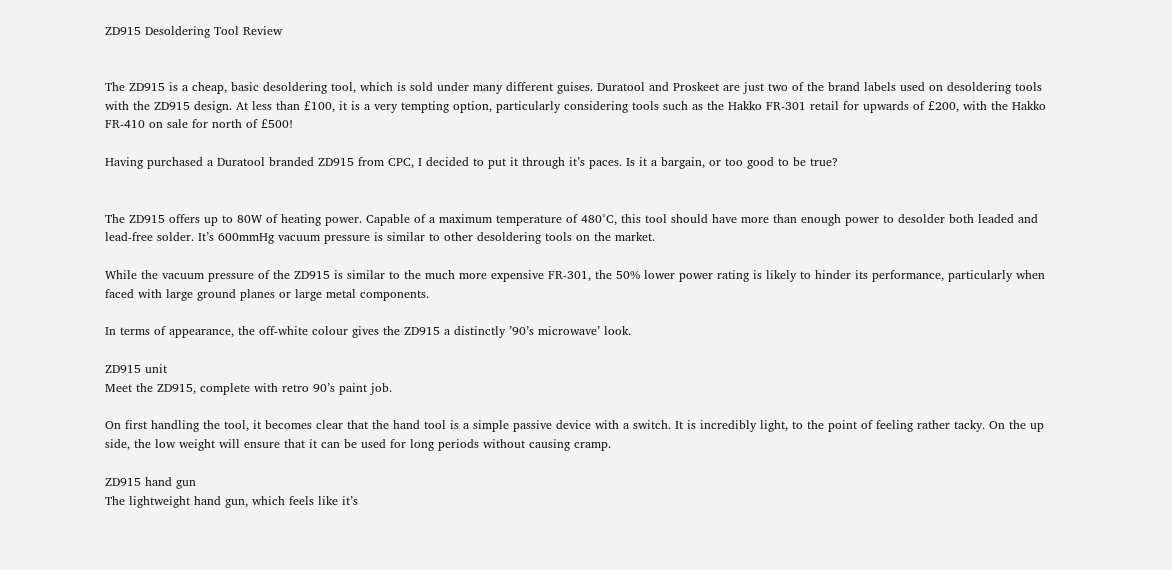ZD915 Desoldering Tool Review


The ZD915 is a cheap, basic desoldering tool, which is sold under many different guises. Duratool and Proskeet are just two of the brand labels used on desoldering tools with the ZD915 design. At less than £100, it is a very tempting option, particularly considering tools such as the Hakko FR-301 retail for upwards of £200, with the Hakko FR-410 on sale for north of £500!

Having purchased a Duratool branded ZD915 from CPC, I decided to put it through it’s paces. Is it a bargain, or too good to be true?


The ZD915 offers up to 80W of heating power. Capable of a maximum temperature of 480°C, this tool should have more than enough power to desolder both leaded and lead-free solder. It’s 600mmHg vacuum pressure is similar to other desoldering tools on the market.

While the vacuum pressure of the ZD915 is similar to the much more expensive FR-301, the 50% lower power rating is likely to hinder its performance, particularly when faced with large ground planes or large metal components.

In terms of appearance, the off-white colour gives the ZD915 a distinctly ’90’s microwave’ look.

ZD915 unit
Meet the ZD915, complete with retro 90’s paint job.

On first handling the tool, it becomes clear that the hand tool is a simple passive device with a switch. It is incredibly light, to the point of feeling rather tacky. On the up side, the low weight will ensure that it can be used for long periods without causing cramp.

ZD915 hand gun
The lightweight hand gun, which feels like it’s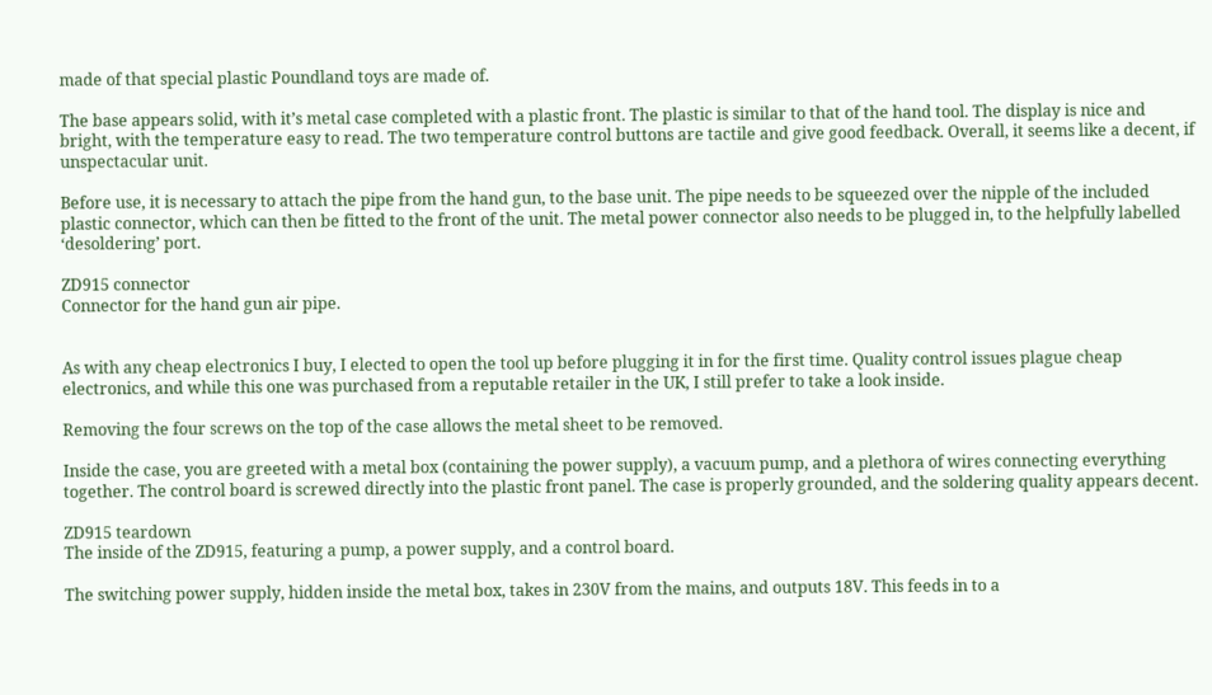made of that special plastic Poundland toys are made of.

The base appears solid, with it’s metal case completed with a plastic front. The plastic is similar to that of the hand tool. The display is nice and bright, with the temperature easy to read. The two temperature control buttons are tactile and give good feedback. Overall, it seems like a decent, if unspectacular unit.

Before use, it is necessary to attach the pipe from the hand gun, to the base unit. The pipe needs to be squeezed over the nipple of the included plastic connector, which can then be fitted to the front of the unit. The metal power connector also needs to be plugged in, to the helpfully labelled ‘desoldering’ port.

ZD915 connector
Connector for the hand gun air pipe.


As with any cheap electronics I buy, I elected to open the tool up before plugging it in for the first time. Quality control issues plague cheap electronics, and while this one was purchased from a reputable retailer in the UK, I still prefer to take a look inside.

Removing the four screws on the top of the case allows the metal sheet to be removed.

Inside the case, you are greeted with a metal box (containing the power supply), a vacuum pump, and a plethora of wires connecting everything together. The control board is screwed directly into the plastic front panel. The case is properly grounded, and the soldering quality appears decent.

ZD915 teardown
The inside of the ZD915, featuring a pump, a power supply, and a control board.

The switching power supply, hidden inside the metal box, takes in 230V from the mains, and outputs 18V. This feeds in to a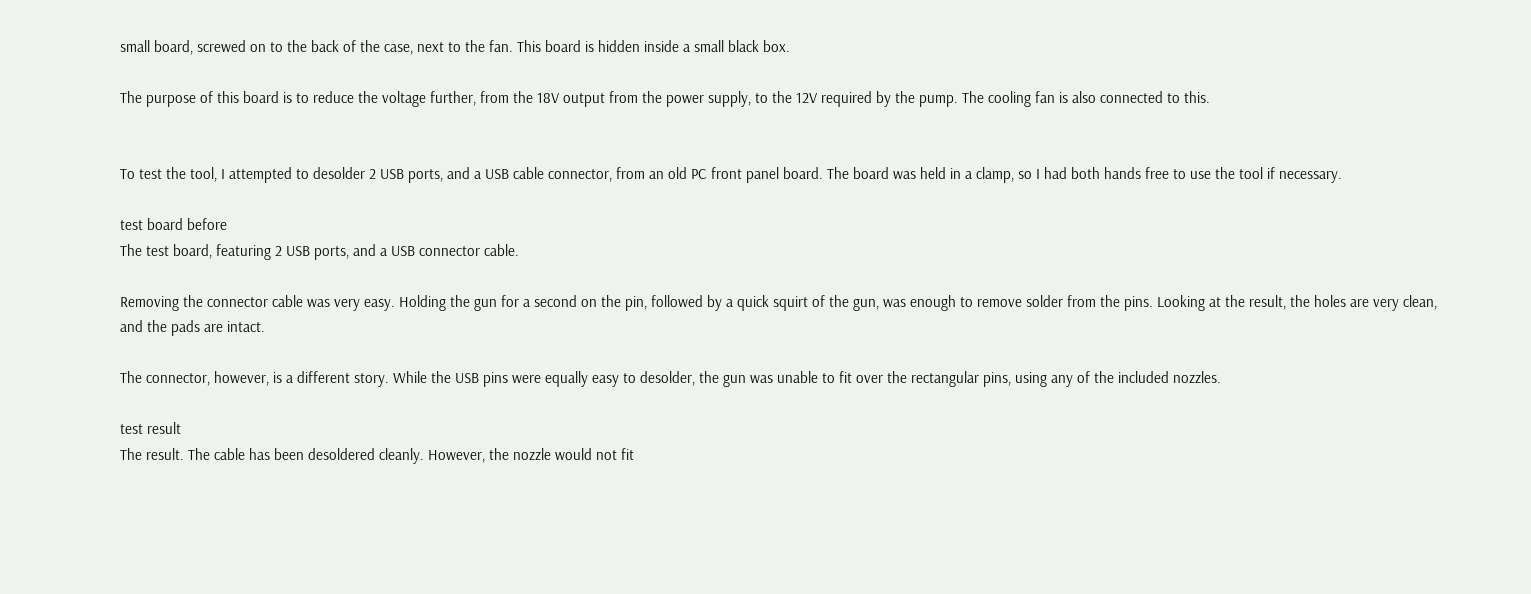small board, screwed on to the back of the case, next to the fan. This board is hidden inside a small black box.

The purpose of this board is to reduce the voltage further, from the 18V output from the power supply, to the 12V required by the pump. The cooling fan is also connected to this.


To test the tool, I attempted to desolder 2 USB ports, and a USB cable connector, from an old PC front panel board. The board was held in a clamp, so I had both hands free to use the tool if necessary.

test board before
The test board, featuring 2 USB ports, and a USB connector cable.

Removing the connector cable was very easy. Holding the gun for a second on the pin, followed by a quick squirt of the gun, was enough to remove solder from the pins. Looking at the result, the holes are very clean, and the pads are intact.

The connector, however, is a different story. While the USB pins were equally easy to desolder, the gun was unable to fit over the rectangular pins, using any of the included nozzles.

test result
The result. The cable has been desoldered cleanly. However, the nozzle would not fit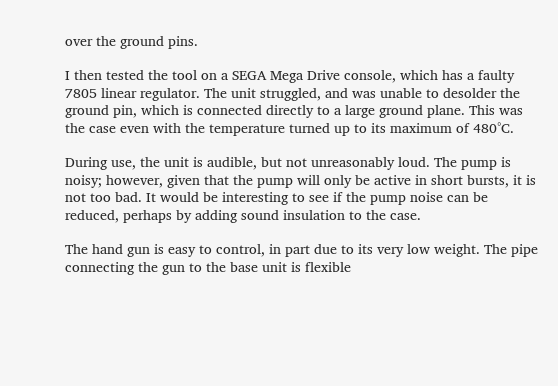over the ground pins.

I then tested the tool on a SEGA Mega Drive console, which has a faulty 7805 linear regulator. The unit struggled, and was unable to desolder the ground pin, which is connected directly to a large ground plane. This was the case even with the temperature turned up to its maximum of 480°C.

During use, the unit is audible, but not unreasonably loud. The pump is noisy; however, given that the pump will only be active in short bursts, it is not too bad. It would be interesting to see if the pump noise can be reduced, perhaps by adding sound insulation to the case.

The hand gun is easy to control, in part due to its very low weight. The pipe connecting the gun to the base unit is flexible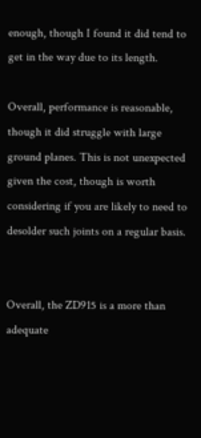enough, though I found it did tend to get in the way due to its length.

Overall, performance is reasonable, though it did struggle with large ground planes. This is not unexpected given the cost, though is worth considering if you are likely to need to desolder such joints on a regular basis.


Overall, the ZD915 is a more than adequate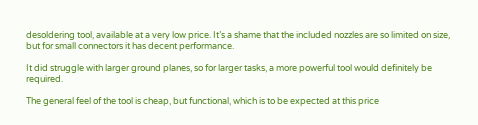desoldering tool, available at a very low price. It’s a shame that the included nozzles are so limited on size, but for small connectors it has decent performance.

It did struggle with larger ground planes, so for larger tasks, a more powerful tool would definitely be required.

The general feel of the tool is cheap, but functional, which is to be expected at this price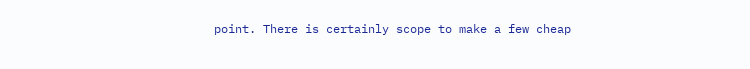point. There is certainly scope to make a few cheap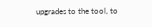upgrades to the tool, to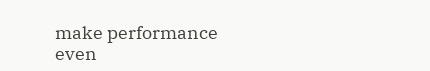make performance even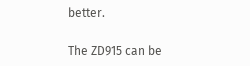better.

The ZD915 can be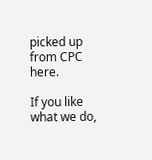picked up from CPC here.

If you like what we do,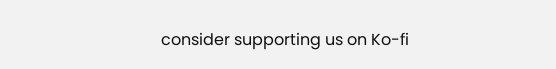consider supporting us on Ko-fi